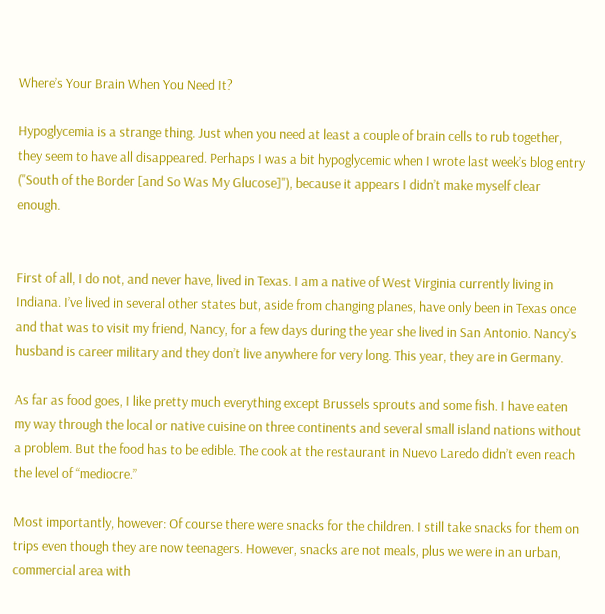Where’s Your Brain When You Need It?

Hypoglycemia is a strange thing. Just when you need at least a couple of brain cells to rub together, they seem to have all disappeared. Perhaps I was a bit hypoglycemic when I wrote last week’s blog entry ("South of the Border [and So Was My Glucose]"), because it appears I didn’t make myself clear enough.


First of all, I do not, and never have, lived in Texas. I am a native of West Virginia currently living in Indiana. I’ve lived in several other states but, aside from changing planes, have only been in Texas once and that was to visit my friend, Nancy, for a few days during the year she lived in San Antonio. Nancy’s husband is career military and they don’t live anywhere for very long. This year, they are in Germany.

As far as food goes, I like pretty much everything except Brussels sprouts and some fish. I have eaten my way through the local or native cuisine on three continents and several small island nations without a problem. But the food has to be edible. The cook at the restaurant in Nuevo Laredo didn’t even reach the level of “mediocre.”

Most importantly, however: Of course there were snacks for the children. I still take snacks for them on trips even though they are now teenagers. However, snacks are not meals, plus we were in an urban, commercial area with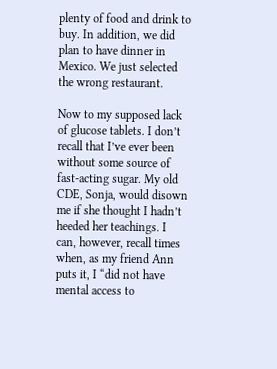plenty of food and drink to buy. In addition, we did plan to have dinner in Mexico. We just selected the wrong restaurant.

Now to my supposed lack of glucose tablets. I don’t recall that I’ve ever been without some source of fast-acting sugar. My old CDE, Sonja, would disown me if she thought I hadn’t heeded her teachings. I can, however, recall times when, as my friend Ann puts it, I “did not have mental access to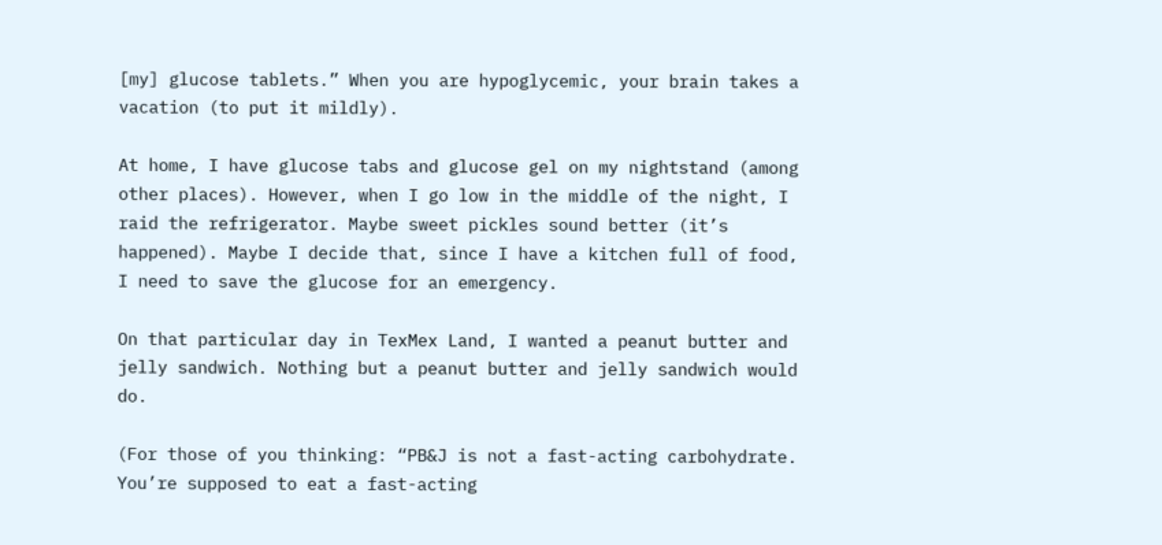[my] glucose tablets.” When you are hypoglycemic, your brain takes a vacation (to put it mildly).

At home, I have glucose tabs and glucose gel on my nightstand (among other places). However, when I go low in the middle of the night, I raid the refrigerator. Maybe sweet pickles sound better (it’s happened). Maybe I decide that, since I have a kitchen full of food, I need to save the glucose for an emergency.

On that particular day in TexMex Land, I wanted a peanut butter and jelly sandwich. Nothing but a peanut butter and jelly sandwich would do.

(For those of you thinking: “PB&J is not a fast-acting carbohydrate. You’re supposed to eat a fast-acting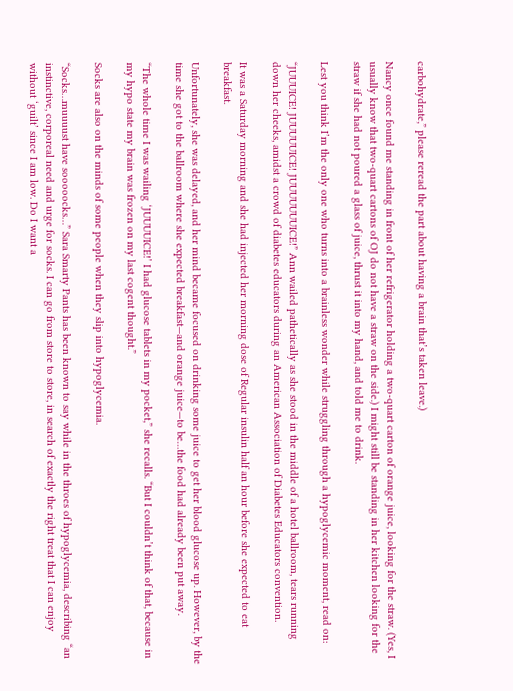carbohydrate,” please reread the part about having a brain that’s taken leave.)

Nancy once found me standing in front of her refrigerator holding a two-quart carton of orange juice, looking for the straw. (Yes, I usually know that two-quart cartons of OJ do not have a straw on the side.) I might still be standing in her kitchen looking for the straw if she had not poured a glass of juice, thrust it into my hand, and told me to drink.

Lest you think I’m the only one who turns into a brainless wonder while struggling through a hypoglycemic moment, read on:

“JUUUICE! JUUUUUICE! JUUUUUUUICE!” Ann wailed pathetically as she stood in the middle of a hotel ballroom, tears running down her cheeks, amidst a crowd of diabetes educators during an American Association of Diabetes Educators convention.

It was a Saturday morning and she had injected her morning dose of Regular insulin half an hour before she expected to eat breakfast.

Unfortunately, she was delayed, and her mind became focused on drinking some juice to get her blood glucose up. However, by the time she got to the ballroom where she expected breakfast—and orange juice—to be…the food had already been put away.

“The whole time I was wailing ‘JUUUUICE!’ I had glucose tablets in my pocket,” she recalls. “But I couldn’t think of that, because in my hypo state my brain was frozen on my last cogent thought.”

Socks are also on the minds of some people when they slip into hypoglycemia.

“Socks…muuuust have sooooocks…” Sara Smarty Pants has been known to say while in the throes of hypoglycemia, describing “an instinctive, corporeal need and urge for socks. I can go from store to store, in search of exactly the right treat that I can enjoy without ‘guilt’ since I am low. Do I want a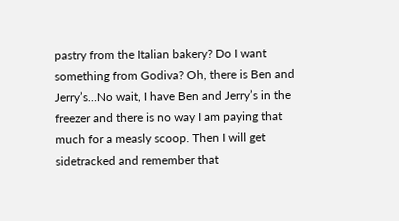pastry from the Italian bakery? Do I want something from Godiva? Oh, there is Ben and Jerry’s…No wait, I have Ben and Jerry’s in the freezer and there is no way I am paying that much for a measly scoop. Then I will get sidetracked and remember that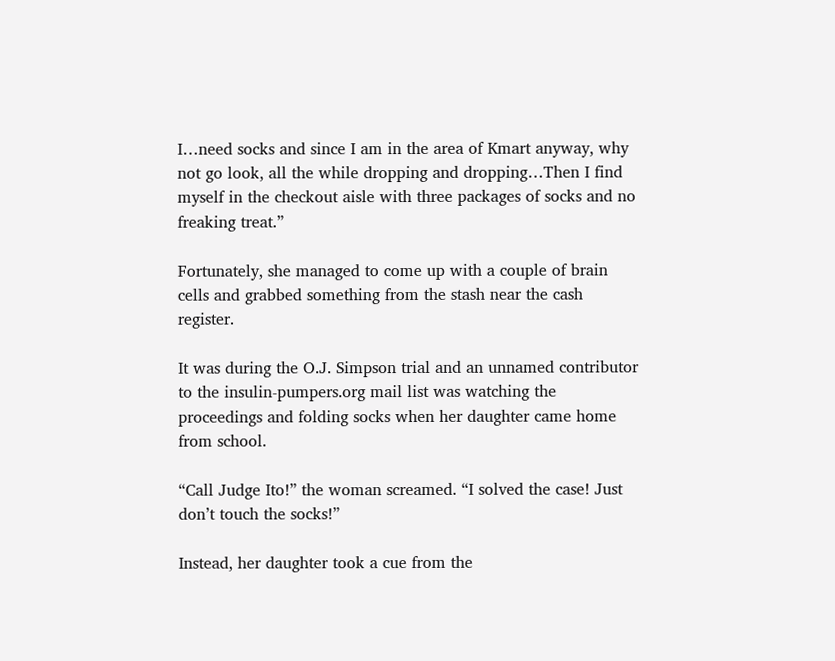I…need socks and since I am in the area of Kmart anyway, why not go look, all the while dropping and dropping…Then I find myself in the checkout aisle with three packages of socks and no freaking treat.”

Fortunately, she managed to come up with a couple of brain cells and grabbed something from the stash near the cash register.

It was during the O.J. Simpson trial and an unnamed contributor to the insulin-pumpers.org mail list was watching the proceedings and folding socks when her daughter came home from school.

“Call Judge Ito!” the woman screamed. “I solved the case! Just don’t touch the socks!”

Instead, her daughter took a cue from the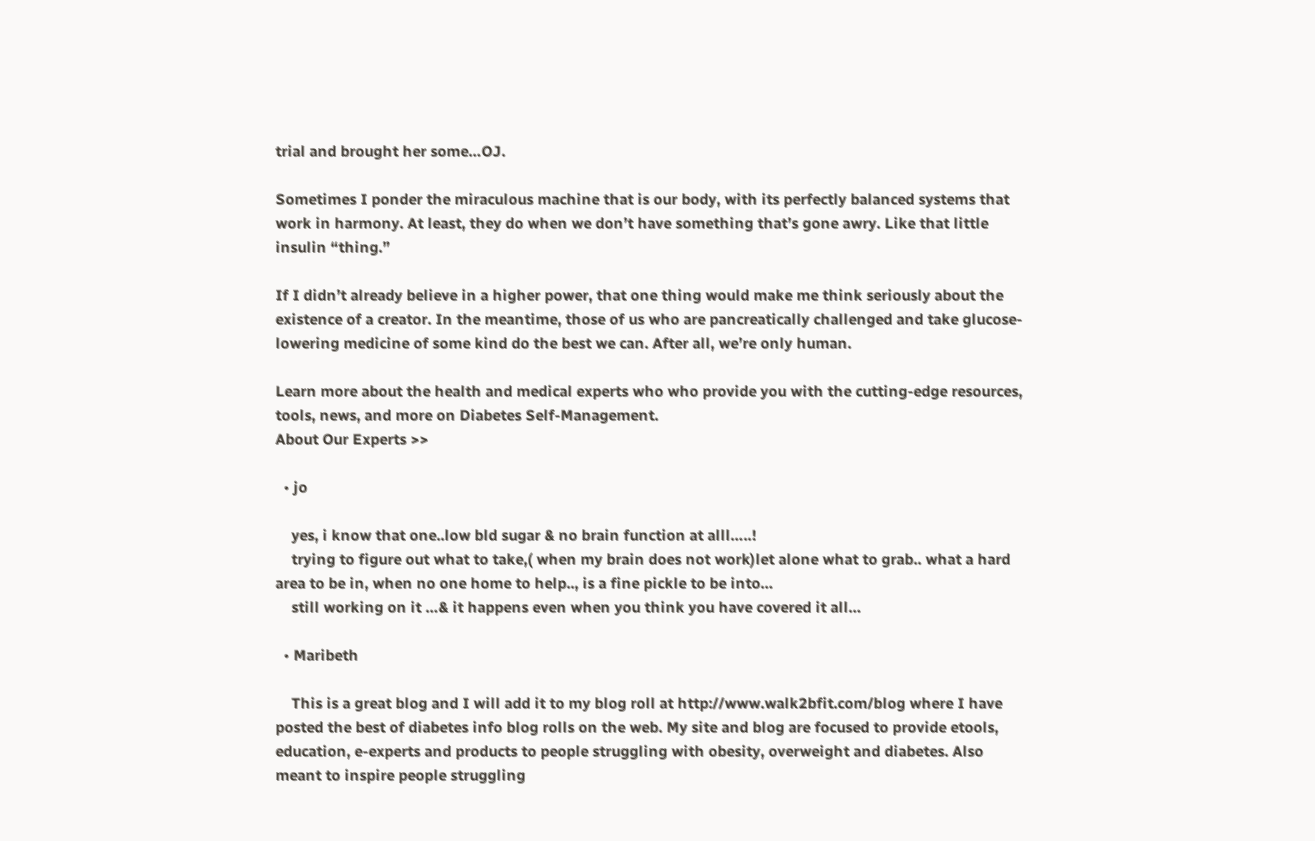trial and brought her some…OJ.

Sometimes I ponder the miraculous machine that is our body, with its perfectly balanced systems that work in harmony. At least, they do when we don’t have something that’s gone awry. Like that little insulin “thing.”

If I didn’t already believe in a higher power, that one thing would make me think seriously about the existence of a creator. In the meantime, those of us who are pancreatically challenged and take glucose-lowering medicine of some kind do the best we can. After all, we’re only human.

Learn more about the health and medical experts who who provide you with the cutting-edge resources, tools, news, and more on Diabetes Self-Management.
About Our Experts >>

  • jo

    yes, i know that one..low bld sugar & no brain function at alll…..!
    trying to figure out what to take,( when my brain does not work)let alone what to grab.. what a hard area to be in, when no one home to help.., is a fine pickle to be into…
    still working on it …& it happens even when you think you have covered it all…

  • Maribeth

    This is a great blog and I will add it to my blog roll at http://www.walk2bfit.com/blog where I have posted the best of diabetes info blog rolls on the web. My site and blog are focused to provide etools, education, e-experts and products to people struggling with obesity, overweight and diabetes. Also meant to inspire people struggling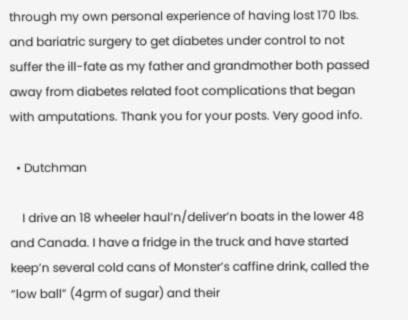through my own personal experience of having lost 170 lbs. and bariatric surgery to get diabetes under control to not suffer the ill-fate as my father and grandmother both passed away from diabetes related foot complications that began with amputations. Thank you for your posts. Very good info.

  • Dutchman

    I drive an 18 wheeler haul’n/deliver’n boats in the lower 48 and Canada. I have a fridge in the truck and have started keep’n several cold cans of Monster’s caffine drink, called the “low ball” (4grm of sugar) and their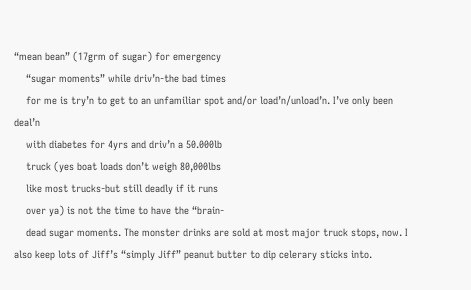“mean bean” (17grm of sugar) for emergency
    “sugar moments” while driv’n-the bad times
    for me is try’n to get to an unfamiliar spot and/or load’n/unload’n. I’ve only been deal’n
    with diabetes for 4yrs and driv’n a 50.000lb
    truck (yes boat loads don’t weigh 80,000lbs
    like most trucks-but still deadly if it runs
    over ya) is not the time to have the “brain-
    dead sugar moments. The monster drinks are sold at most major truck stops, now. I also keep lots of Jiff’s “simply Jiff” peanut butter to dip celerary sticks into.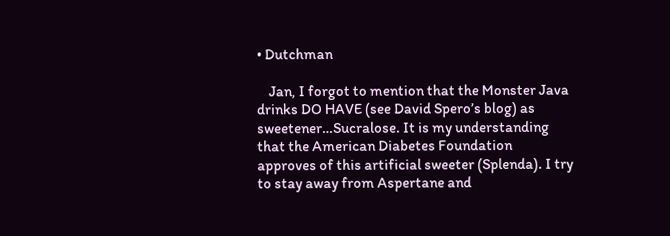• Dutchman

    Jan, I forgot to mention that the Monster Java drinks DO HAVE (see David Spero’s blog) as sweetener…Sucralose. It is my understanding that the American Diabetes Foundation approves of this artificial sweeter (Splenda). I try to stay away from Aspertane and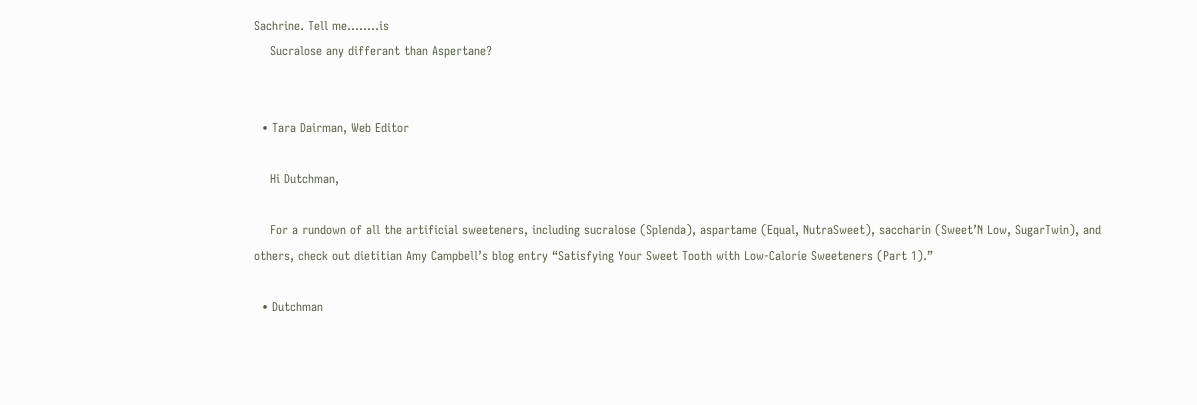Sachrine. Tell me……..is
    Sucralose any differant than Aspertane?


  • Tara Dairman, Web Editor

    Hi Dutchman,

    For a rundown of all the artificial sweeteners, including sucralose (Splenda), aspartame (Equal, NutraSweet), saccharin (Sweet’N Low, SugarTwin), and others, check out dietitian Amy Campbell’s blog entry “Satisfying Your Sweet Tooth with Low-Calorie Sweeteners (Part 1).”

  • Dutchman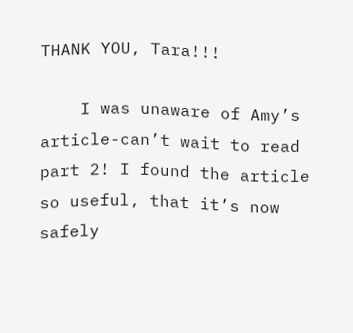THANK YOU, Tara!!!

    I was unaware of Amy’s article-can’t wait to read part 2! I found the article so useful, that it’s now safely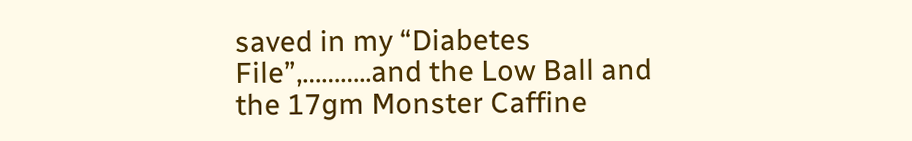saved in my “Diabetes File”,………..and the Low Ball and the 17gm Monster Caffine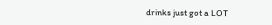drinks just got a LOT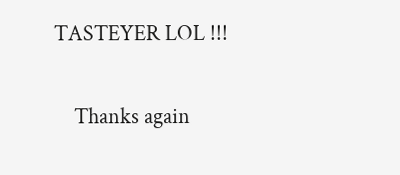TASTEYER LOL !!!

    Thanks again